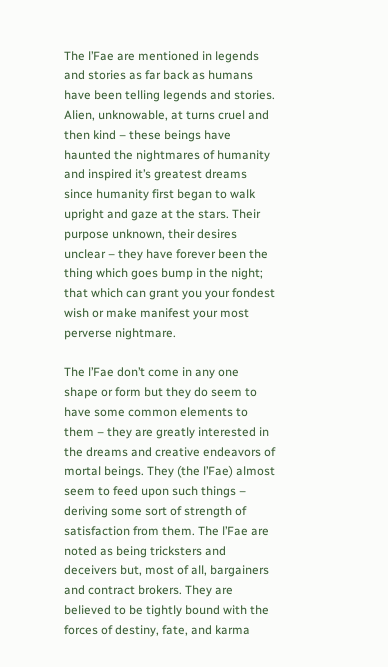The l’Fae are mentioned in legends and stories as far back as humans have been telling legends and stories. Alien, unknowable, at turns cruel and then kind – these beings have haunted the nightmares of humanity and inspired it’s greatest dreams since humanity first began to walk upright and gaze at the stars. Their purpose unknown, their desires unclear – they have forever been the thing which goes bump in the night; that which can grant you your fondest wish or make manifest your most perverse nightmare.

The l’Fae don’t come in any one shape or form but they do seem to have some common elements to them – they are greatly interested in the dreams and creative endeavors of mortal beings. They (the l’Fae) almost seem to feed upon such things – deriving some sort of strength of satisfaction from them. The l’Fae are noted as being tricksters and deceivers but, most of all, bargainers and contract brokers. They are believed to be tightly bound with the forces of destiny, fate, and karma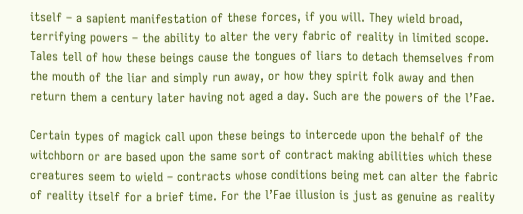itself – a sapient manifestation of these forces, if you will. They wield broad, terrifying powers – the ability to alter the very fabric of reality in limited scope. Tales tell of how these beings cause the tongues of liars to detach themselves from the mouth of the liar and simply run away, or how they spirit folk away and then return them a century later having not aged a day. Such are the powers of the l’Fae.

Certain types of magick call upon these beings to intercede upon the behalf of the witchborn or are based upon the same sort of contract making abilities which these creatures seem to wield – contracts whose conditions being met can alter the fabric of reality itself for a brief time. For the l’Fae illusion is just as genuine as reality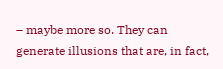– maybe more so. They can generate illusions that are, in fact,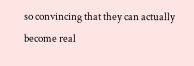so convincing that they can actually become real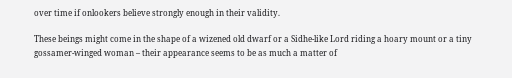over time if onlookers believe strongly enough in their validity.

These beings might come in the shape of a wizened old dwarf or a Sidhe-like Lord riding a hoary mount or a tiny gossamer-winged woman – their appearance seems to be as much a matter of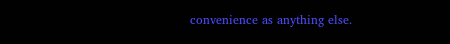convenience as anything else.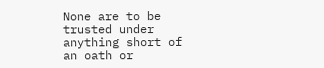None are to be trusted under anything short of an oath or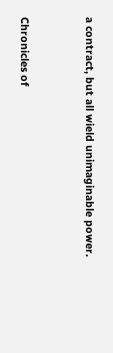a contract, but all wield unimaginable power.


Chronicles of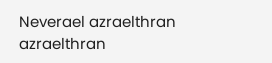Neverael azraelthran azraelthran